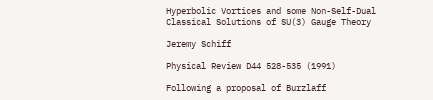Hyperbolic Vortices and some Non-Self-Dual Classical Solutions of SU(3) Gauge Theory

Jeremy Schiff

Physical Review D44 528-535 (1991)

Following a proposal of Burzlaff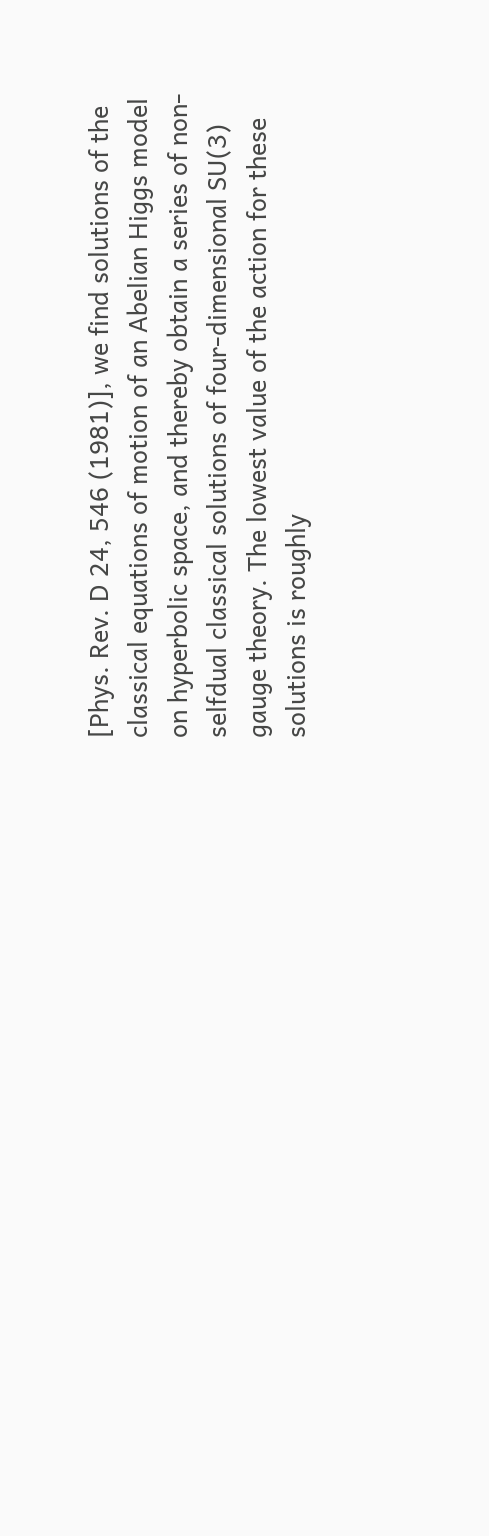[Phys. Rev. D 24, 546 (1981)], we find solutions of the classical equations of motion of an Abelian Higgs model on hyperbolic space, and thereby obtain a series of non-selfdual classical solutions of four-dimensional SU(3) gauge theory. The lowest value of the action for these solutions is roughly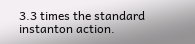3.3 times the standard instanton action.